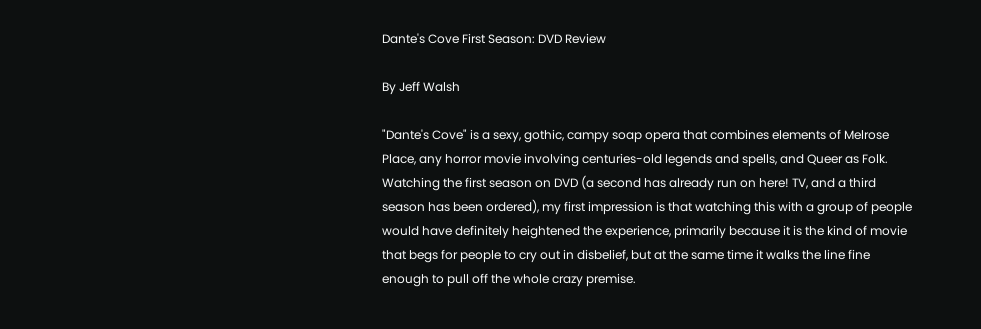Dante's Cove First Season: DVD Review

By Jeff Walsh

"Dante's Cove" is a sexy, gothic, campy soap opera that combines elements of Melrose Place, any horror movie involving centuries-old legends and spells, and Queer as Folk. Watching the first season on DVD (a second has already run on here! TV, and a third season has been ordered), my first impression is that watching this with a group of people would have definitely heightened the experience, primarily because it is the kind of movie that begs for people to cry out in disbelief, but at the same time it walks the line fine enough to pull off the whole crazy premise.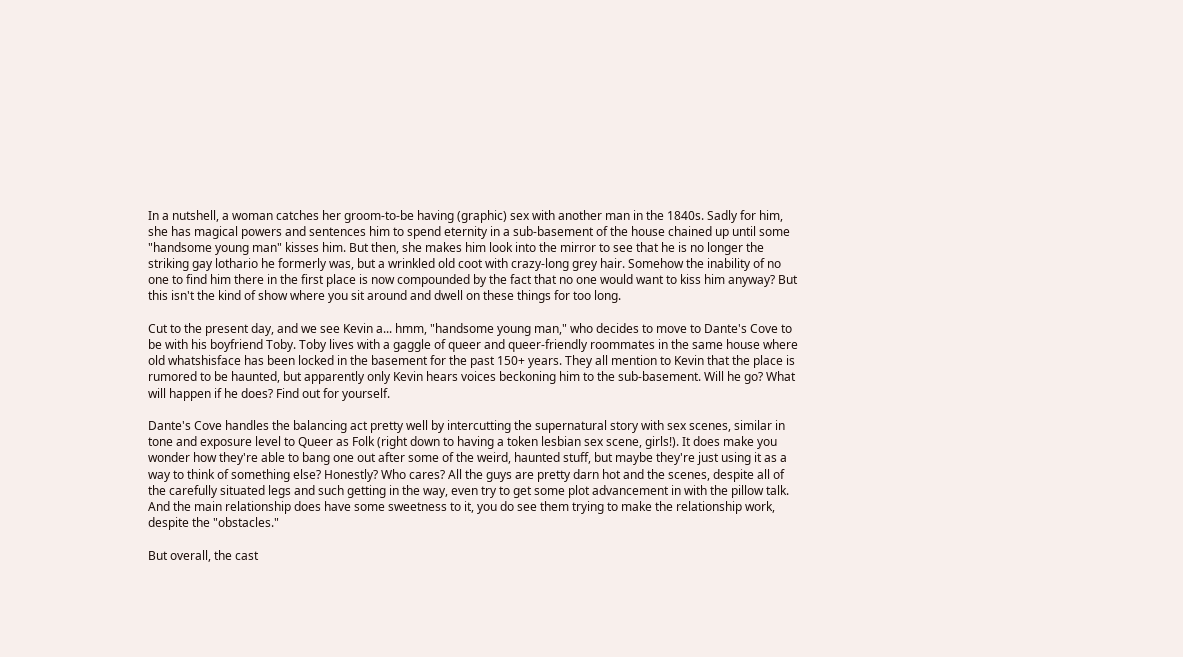In a nutshell, a woman catches her groom-to-be having (graphic) sex with another man in the 1840s. Sadly for him, she has magical powers and sentences him to spend eternity in a sub-basement of the house chained up until some "handsome young man" kisses him. But then, she makes him look into the mirror to see that he is no longer the striking gay lothario he formerly was, but a wrinkled old coot with crazy-long grey hair. Somehow the inability of no one to find him there in the first place is now compounded by the fact that no one would want to kiss him anyway? But this isn't the kind of show where you sit around and dwell on these things for too long.

Cut to the present day, and we see Kevin a... hmm, "handsome young man," who decides to move to Dante's Cove to be with his boyfriend Toby. Toby lives with a gaggle of queer and queer-friendly roommates in the same house where old whatshisface has been locked in the basement for the past 150+ years. They all mention to Kevin that the place is rumored to be haunted, but apparently only Kevin hears voices beckoning him to the sub-basement. Will he go? What will happen if he does? Find out for yourself.

Dante's Cove handles the balancing act pretty well by intercutting the supernatural story with sex scenes, similar in tone and exposure level to Queer as Folk (right down to having a token lesbian sex scene, girls!). It does make you wonder how they're able to bang one out after some of the weird, haunted stuff, but maybe they're just using it as a way to think of something else? Honestly? Who cares? All the guys are pretty darn hot and the scenes, despite all of the carefully situated legs and such getting in the way, even try to get some plot advancement in with the pillow talk. And the main relationship does have some sweetness to it, you do see them trying to make the relationship work, despite the "obstacles."

But overall, the cast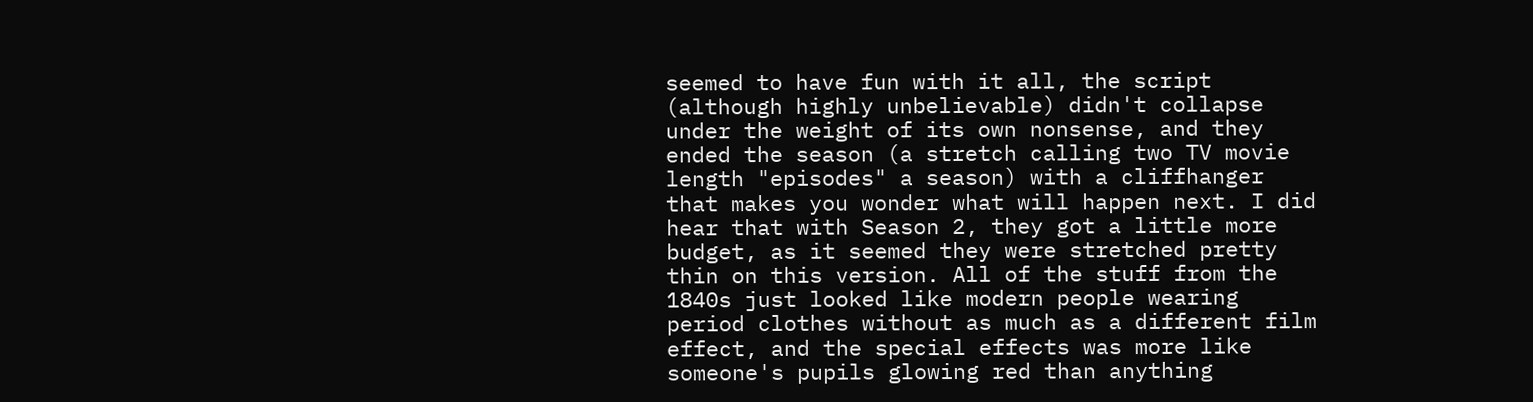seemed to have fun with it all, the script (although highly unbelievable) didn't collapse under the weight of its own nonsense, and they ended the season (a stretch calling two TV movie length "episodes" a season) with a cliffhanger that makes you wonder what will happen next. I did hear that with Season 2, they got a little more budget, as it seemed they were stretched pretty thin on this version. All of the stuff from the 1840s just looked like modern people wearing period clothes without as much as a different film effect, and the special effects was more like someone's pupils glowing red than anything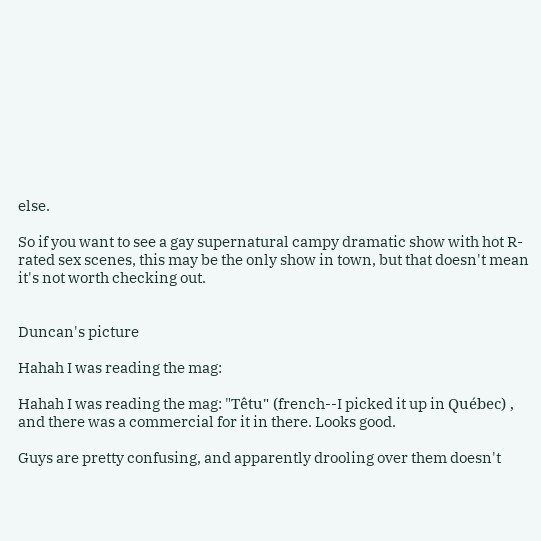else.

So if you want to see a gay supernatural campy dramatic show with hot R-rated sex scenes, this may be the only show in town, but that doesn't mean it's not worth checking out.


Duncan's picture

Hahah I was reading the mag:

Hahah I was reading the mag: "Têtu" (french--I picked it up in Québec) , and there was a commercial for it in there. Looks good.

Guys are pretty confusing, and apparently drooling over them doesn't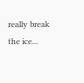really break the ice...